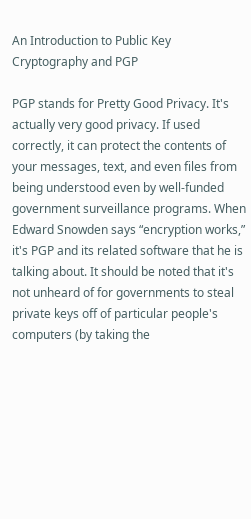An Introduction to Public Key Cryptography and PGP

PGP stands for Pretty Good Privacy. It's actually very good privacy. If used correctly, it can protect the contents of your messages, text, and even files from being understood even by well-funded government surveillance programs. When Edward Snowden says “encryption works,” it's PGP and its related software that he is talking about. It should be noted that it's not unheard of for governments to steal private keys off of particular people's computers (by taking the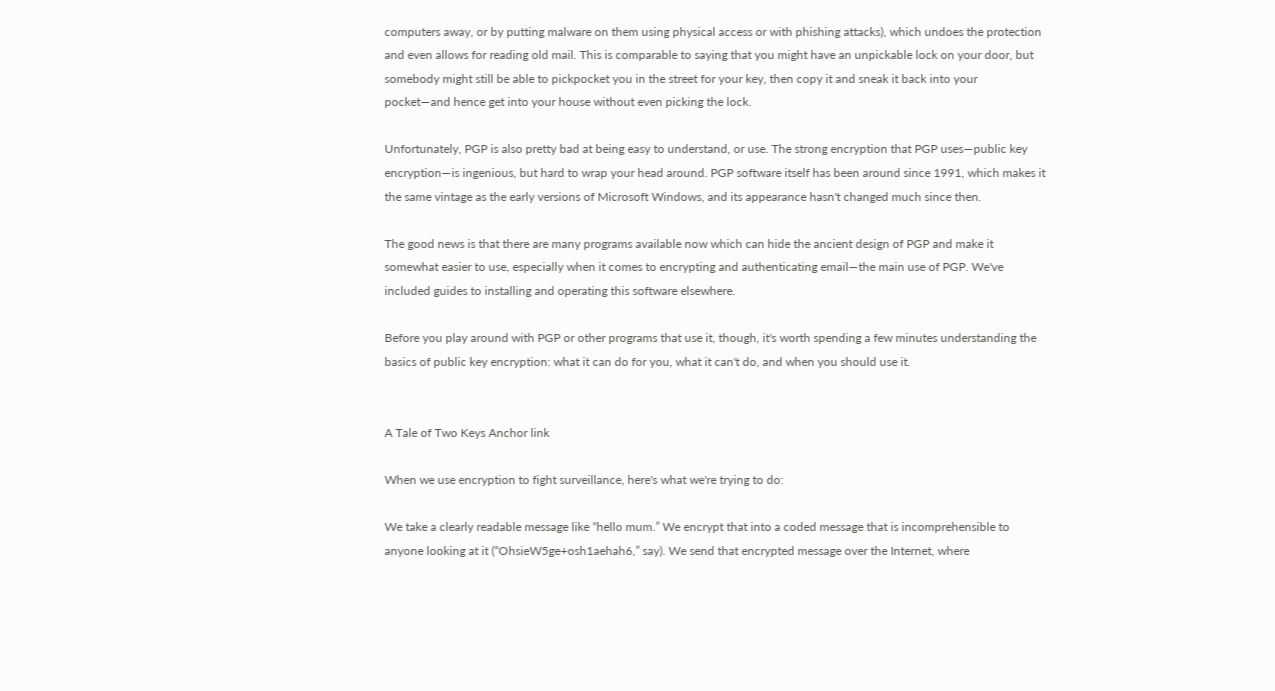computers away, or by putting malware on them using physical access or with phishing attacks), which undoes the protection and even allows for reading old mail. This is comparable to saying that you might have an unpickable lock on your door, but somebody might still be able to pickpocket you in the street for your key, then copy it and sneak it back into your pocket—and hence get into your house without even picking the lock.

Unfortunately, PGP is also pretty bad at being easy to understand, or use. The strong encryption that PGP uses—public key encryption—is ingenious, but hard to wrap your head around. PGP software itself has been around since 1991, which makes it the same vintage as the early versions of Microsoft Windows, and its appearance hasn't changed much since then.

The good news is that there are many programs available now which can hide the ancient design of PGP and make it somewhat easier to use, especially when it comes to encrypting and authenticating email—the main use of PGP. We've included guides to installing and operating this software elsewhere.

Before you play around with PGP or other programs that use it, though, it's worth spending a few minutes understanding the basics of public key encryption: what it can do for you, what it can't do, and when you should use it.


A Tale of Two Keys Anchor link

When we use encryption to fight surveillance, here's what we're trying to do:

We take a clearly readable message like “hello mum.” We encrypt that into a coded message that is incomprehensible to anyone looking at it (“OhsieW5ge+osh1aehah6,” say). We send that encrypted message over the Internet, where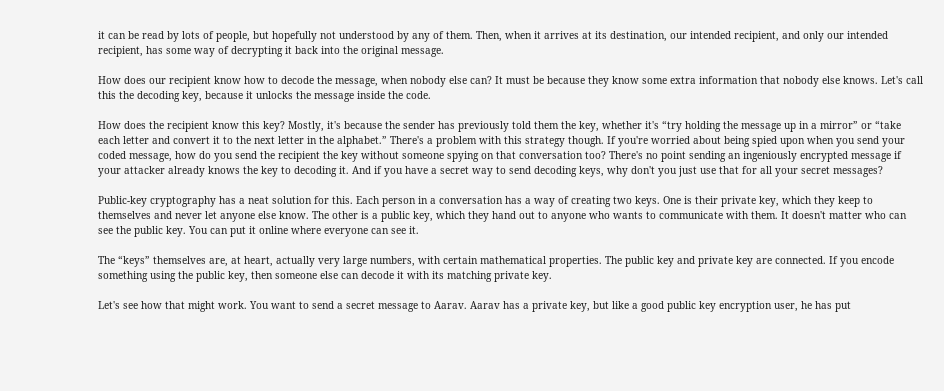it can be read by lots of people, but hopefully not understood by any of them. Then, when it arrives at its destination, our intended recipient, and only our intended recipient, has some way of decrypting it back into the original message.

How does our recipient know how to decode the message, when nobody else can? It must be because they know some extra information that nobody else knows. Let's call this the decoding key, because it unlocks the message inside the code.

How does the recipient know this key? Mostly, it's because the sender has previously told them the key, whether it's “try holding the message up in a mirror” or “take each letter and convert it to the next letter in the alphabet.” There's a problem with this strategy though. If you're worried about being spied upon when you send your coded message, how do you send the recipient the key without someone spying on that conversation too? There's no point sending an ingeniously encrypted message if your attacker already knows the key to decoding it. And if you have a secret way to send decoding keys, why don't you just use that for all your secret messages?

Public-key cryptography has a neat solution for this. Each person in a conversation has a way of creating two keys. One is their private key, which they keep to themselves and never let anyone else know. The other is a public key, which they hand out to anyone who wants to communicate with them. It doesn't matter who can see the public key. You can put it online where everyone can see it.

The “keys” themselves are, at heart, actually very large numbers, with certain mathematical properties. The public key and private key are connected. If you encode something using the public key, then someone else can decode it with its matching private key.

Let's see how that might work. You want to send a secret message to Aarav. Aarav has a private key, but like a good public key encryption user, he has put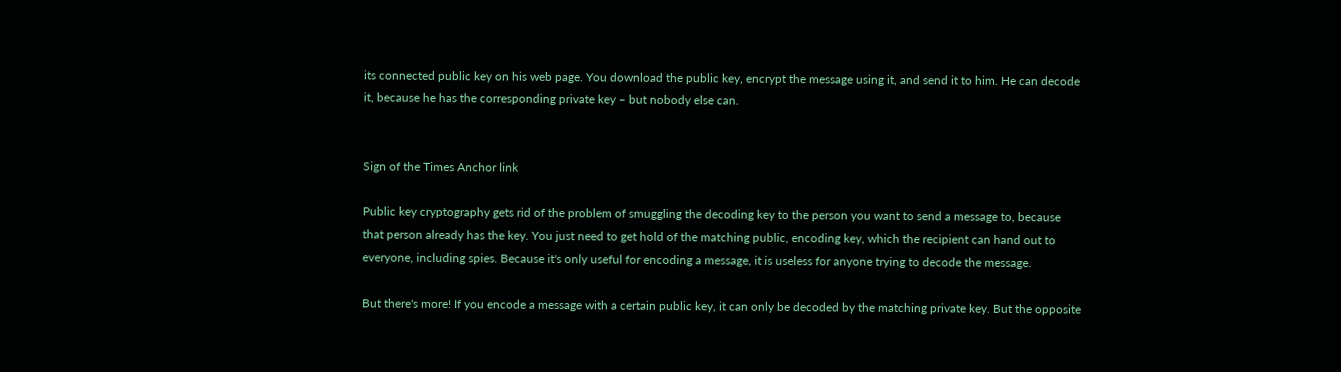its connected public key on his web page. You download the public key, encrypt the message using it, and send it to him. He can decode it, because he has the corresponding private key – but nobody else can.


Sign of the Times Anchor link

Public key cryptography gets rid of the problem of smuggling the decoding key to the person you want to send a message to, because that person already has the key. You just need to get hold of the matching public, encoding key, which the recipient can hand out to everyone, including spies. Because it's only useful for encoding a message, it is useless for anyone trying to decode the message.

But there's more! If you encode a message with a certain public key, it can only be decoded by the matching private key. But the opposite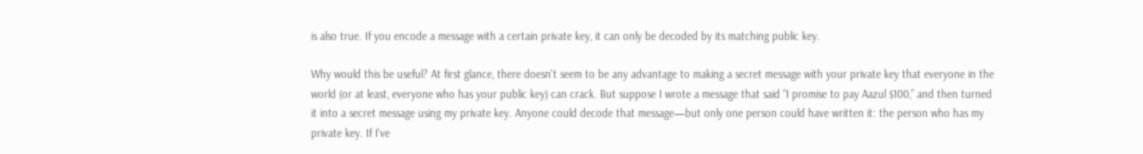is also true. If you encode a message with a certain private key, it can only be decoded by its matching public key.

Why would this be useful? At first glance, there doesn't seem to be any advantage to making a secret message with your private key that everyone in the world (or at least, everyone who has your public key) can crack. But suppose I wrote a message that said “I promise to pay Aazul $100,” and then turned it into a secret message using my private key. Anyone could decode that message—but only one person could have written it: the person who has my private key. If I've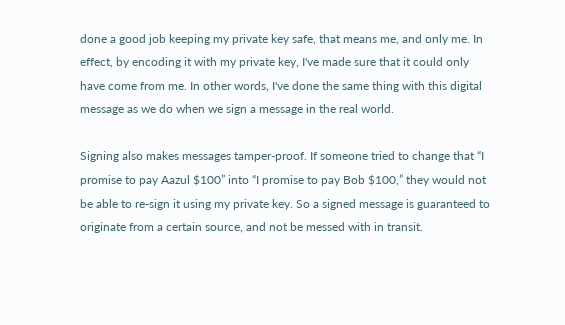done a good job keeping my private key safe, that means me, and only me. In effect, by encoding it with my private key, I've made sure that it could only have come from me. In other words, I've done the same thing with this digital message as we do when we sign a message in the real world.

Signing also makes messages tamper-proof. If someone tried to change that “I promise to pay Aazul $100” into “I promise to pay Bob $100,” they would not be able to re-sign it using my private key. So a signed message is guaranteed to originate from a certain source, and not be messed with in transit.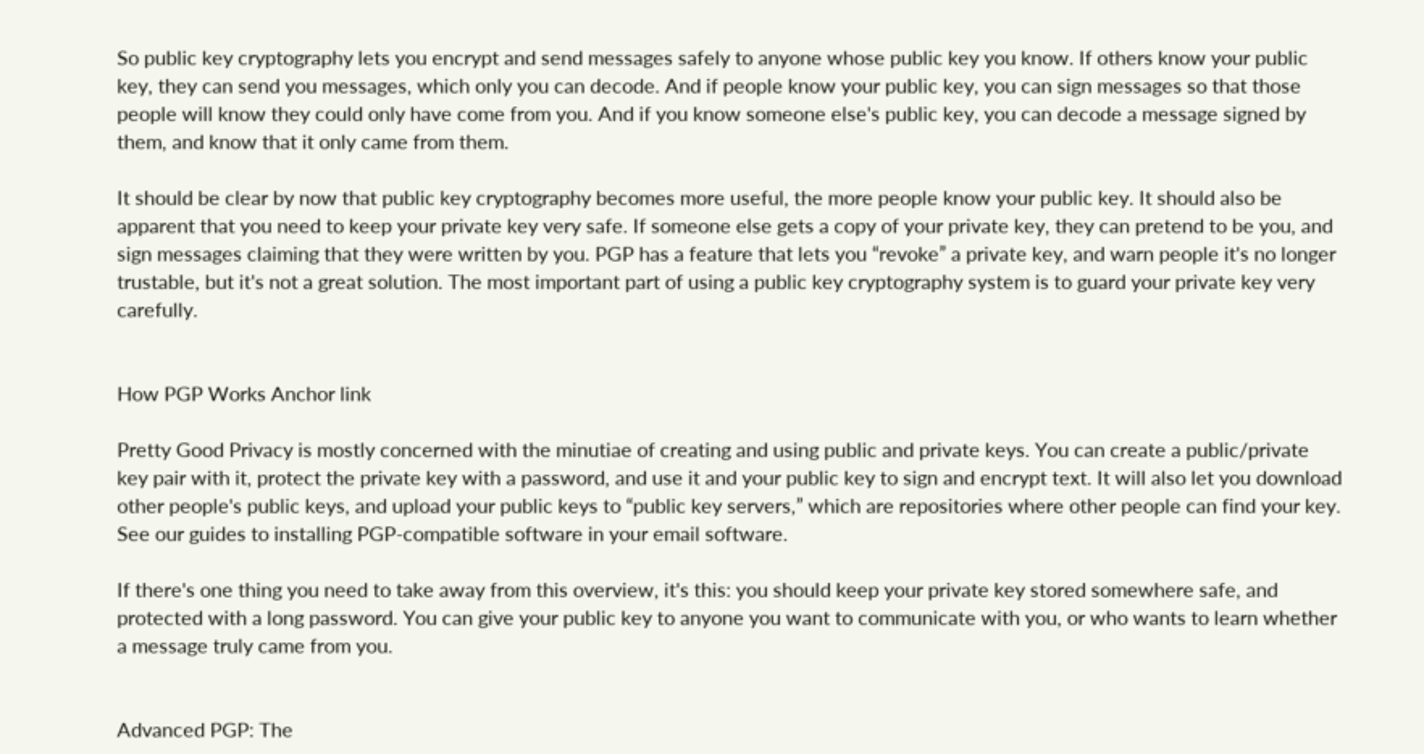So public key cryptography lets you encrypt and send messages safely to anyone whose public key you know. If others know your public key, they can send you messages, which only you can decode. And if people know your public key, you can sign messages so that those people will know they could only have come from you. And if you know someone else's public key, you can decode a message signed by them, and know that it only came from them.

It should be clear by now that public key cryptography becomes more useful, the more people know your public key. It should also be apparent that you need to keep your private key very safe. If someone else gets a copy of your private key, they can pretend to be you, and sign messages claiming that they were written by you. PGP has a feature that lets you “revoke” a private key, and warn people it's no longer trustable, but it's not a great solution. The most important part of using a public key cryptography system is to guard your private key very carefully.


How PGP Works Anchor link

Pretty Good Privacy is mostly concerned with the minutiae of creating and using public and private keys. You can create a public/private key pair with it, protect the private key with a password, and use it and your public key to sign and encrypt text. It will also let you download other people's public keys, and upload your public keys to “public key servers,” which are repositories where other people can find your key. See our guides to installing PGP-compatible software in your email software.

If there's one thing you need to take away from this overview, it's this: you should keep your private key stored somewhere safe, and protected with a long password. You can give your public key to anyone you want to communicate with you, or who wants to learn whether a message truly came from you.


Advanced PGP: The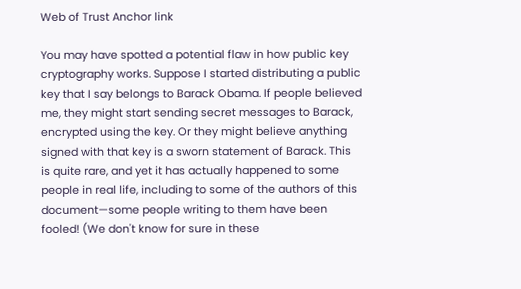Web of Trust Anchor link

You may have spotted a potential flaw in how public key cryptography works. Suppose I started distributing a public key that I say belongs to Barack Obama. If people believed me, they might start sending secret messages to Barack, encrypted using the key. Or they might believe anything signed with that key is a sworn statement of Barack. This is quite rare, and yet it has actually happened to some people in real life, including to some of the authors of this document—some people writing to them have been fooled! (We don't know for sure in these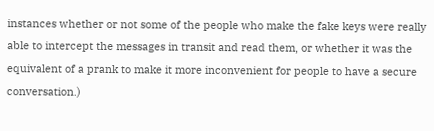instances whether or not some of the people who make the fake keys were really able to intercept the messages in transit and read them, or whether it was the equivalent of a prank to make it more inconvenient for people to have a secure conversation.)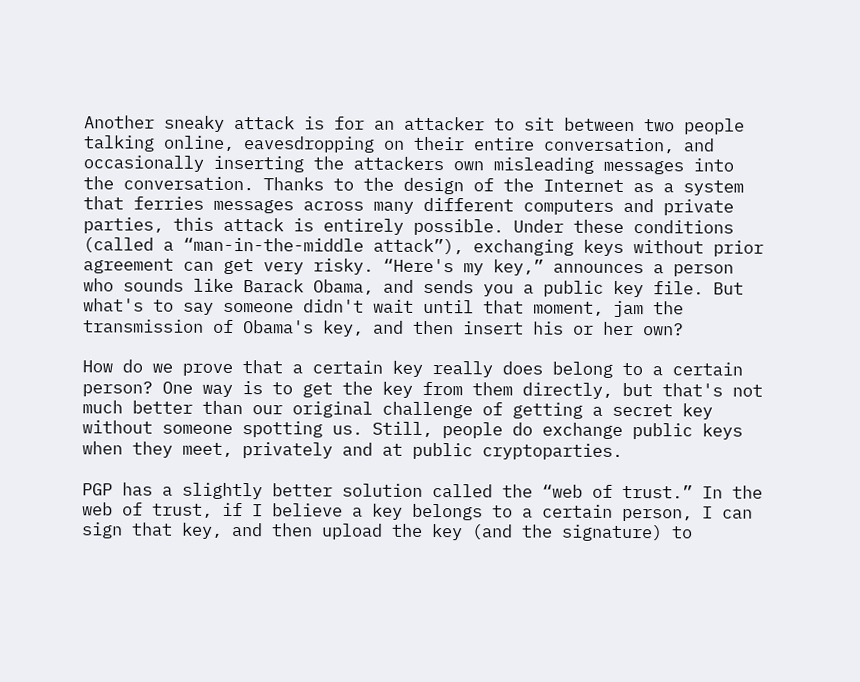Another sneaky attack is for an attacker to sit between two people talking online, eavesdropping on their entire conversation, and occasionally inserting the attackers own misleading messages into the conversation. Thanks to the design of the Internet as a system that ferries messages across many different computers and private parties, this attack is entirely possible. Under these conditions (called a “man-in-the-middle attack”), exchanging keys without prior agreement can get very risky. “Here's my key,” announces a person who sounds like Barack Obama, and sends you a public key file. But what's to say someone didn't wait until that moment, jam the transmission of Obama's key, and then insert his or her own?

How do we prove that a certain key really does belong to a certain person? One way is to get the key from them directly, but that's not much better than our original challenge of getting a secret key without someone spotting us. Still, people do exchange public keys when they meet, privately and at public cryptoparties.

PGP has a slightly better solution called the “web of trust.” In the web of trust, if I believe a key belongs to a certain person, I can sign that key, and then upload the key (and the signature) to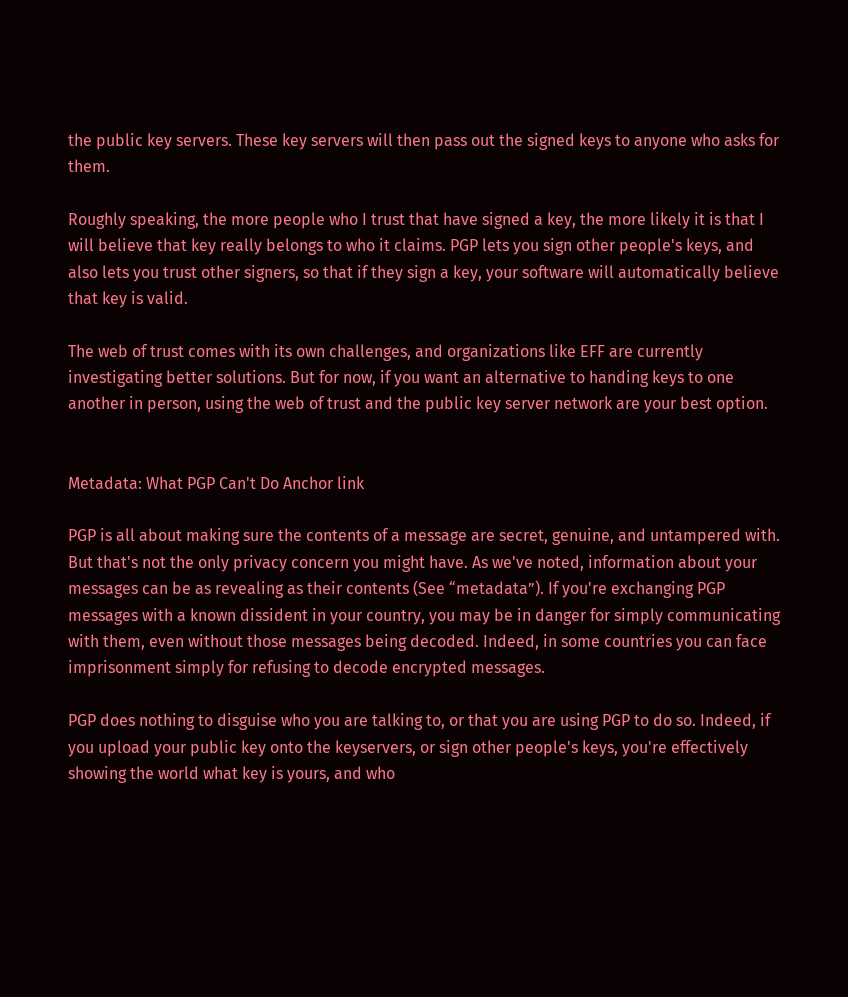the public key servers. These key servers will then pass out the signed keys to anyone who asks for them.

Roughly speaking, the more people who I trust that have signed a key, the more likely it is that I will believe that key really belongs to who it claims. PGP lets you sign other people's keys, and also lets you trust other signers, so that if they sign a key, your software will automatically believe that key is valid.

The web of trust comes with its own challenges, and organizations like EFF are currently investigating better solutions. But for now, if you want an alternative to handing keys to one another in person, using the web of trust and the public key server network are your best option.


Metadata: What PGP Can't Do Anchor link

PGP is all about making sure the contents of a message are secret, genuine, and untampered with. But that's not the only privacy concern you might have. As we've noted, information about your messages can be as revealing as their contents (See “metadata”). If you're exchanging PGP messages with a known dissident in your country, you may be in danger for simply communicating with them, even without those messages being decoded. Indeed, in some countries you can face imprisonment simply for refusing to decode encrypted messages.

PGP does nothing to disguise who you are talking to, or that you are using PGP to do so. Indeed, if you upload your public key onto the keyservers, or sign other people's keys, you're effectively showing the world what key is yours, and who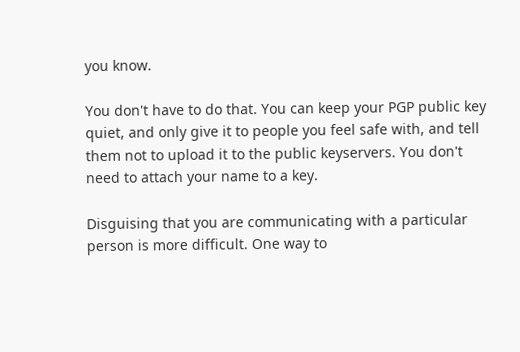you know.

You don't have to do that. You can keep your PGP public key quiet, and only give it to people you feel safe with, and tell them not to upload it to the public keyservers. You don't need to attach your name to a key.

Disguising that you are communicating with a particular person is more difficult. One way to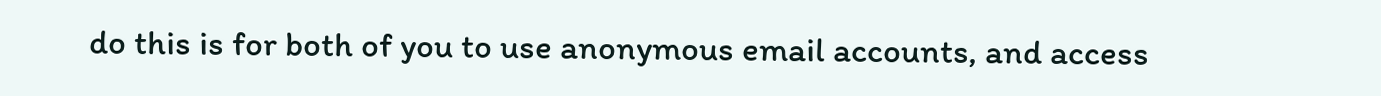do this is for both of you to use anonymous email accounts, and access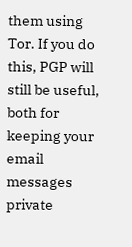them using Tor. If you do this, PGP will still be useful, both for keeping your email messages private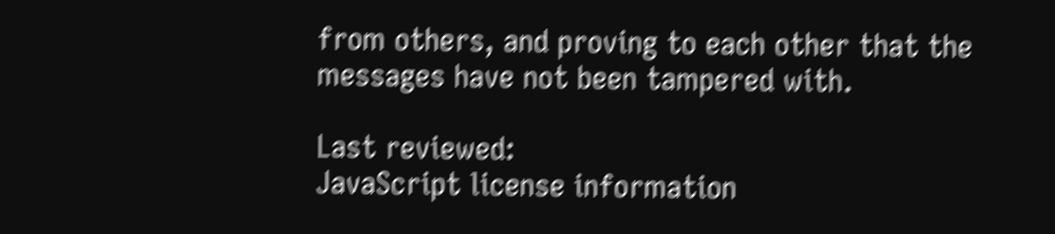from others, and proving to each other that the messages have not been tampered with.

Last reviewed:
JavaScript license information